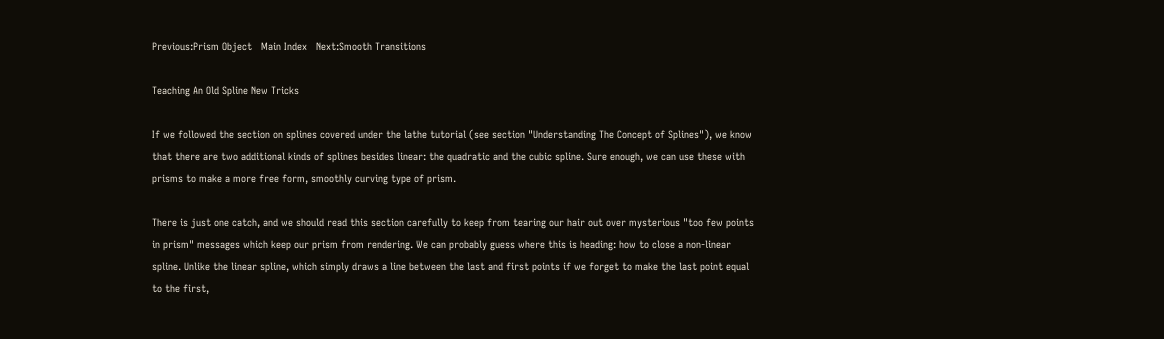Previous:Prism Object   Main Index   Next:Smooth Transitions

Teaching An Old Spline New Tricks

If we followed the section on splines covered under the lathe tutorial (see section "Understanding The Concept of Splines"), we know that there are two additional kinds of splines besides linear: the quadratic and the cubic spline. Sure enough, we can use these with prisms to make a more free form, smoothly curving type of prism.

There is just one catch, and we should read this section carefully to keep from tearing our hair out over mysterious "too few points in prism" messages which keep our prism from rendering. We can probably guess where this is heading: how to close a non-linear spline. Unlike the linear spline, which simply draws a line between the last and first points if we forget to make the last point equal to the first,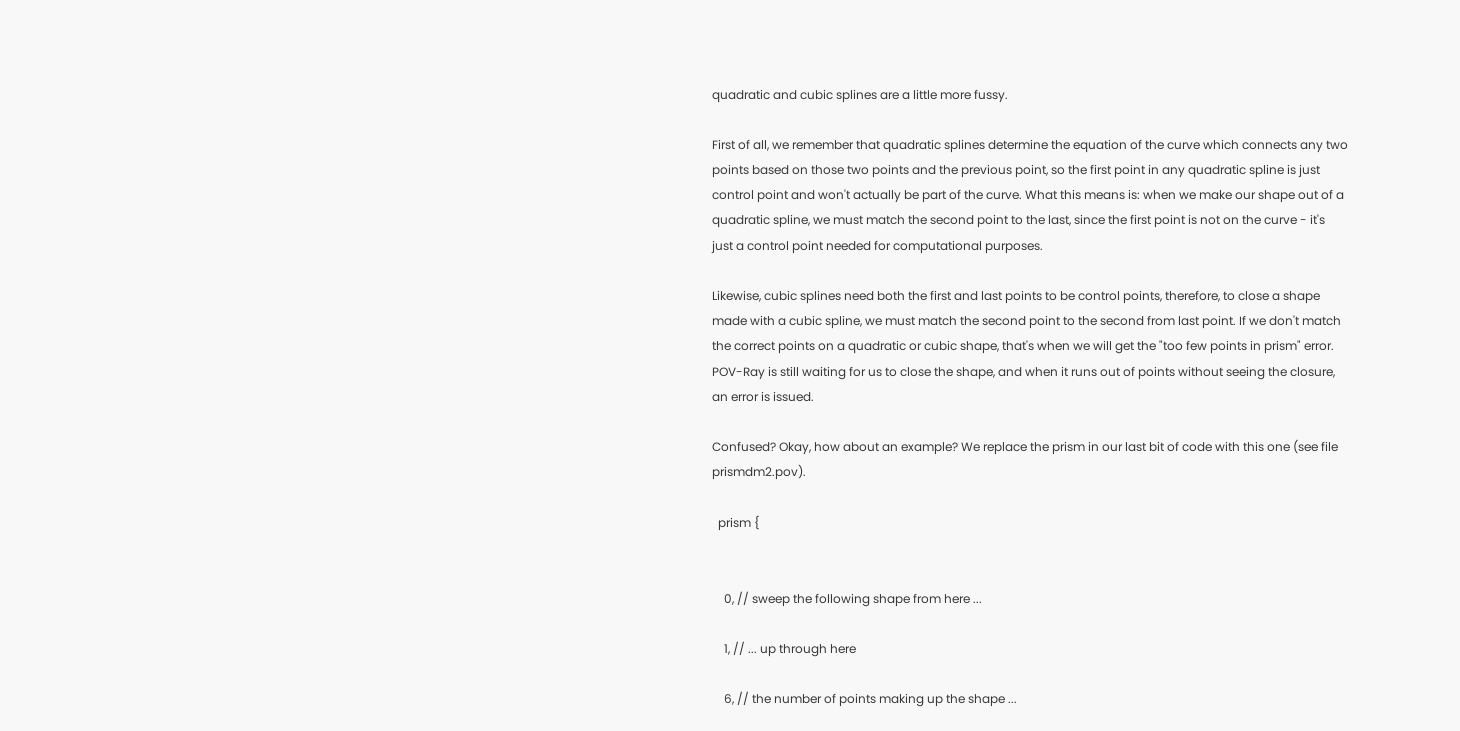quadratic and cubic splines are a little more fussy.

First of all, we remember that quadratic splines determine the equation of the curve which connects any two points based on those two points and the previous point, so the first point in any quadratic spline is just control point and won't actually be part of the curve. What this means is: when we make our shape out of a quadratic spline, we must match the second point to the last, since the first point is not on the curve - it's just a control point needed for computational purposes.

Likewise, cubic splines need both the first and last points to be control points, therefore, to close a shape made with a cubic spline, we must match the second point to the second from last point. If we don't match the correct points on a quadratic or cubic shape, that's when we will get the "too few points in prism" error. POV-Ray is still waiting for us to close the shape, and when it runs out of points without seeing the closure, an error is issued.

Confused? Okay, how about an example? We replace the prism in our last bit of code with this one (see file prismdm2.pov).

  prism {


    0, // sweep the following shape from here ...

    1, // ... up through here

    6, // the number of points making up the shape ...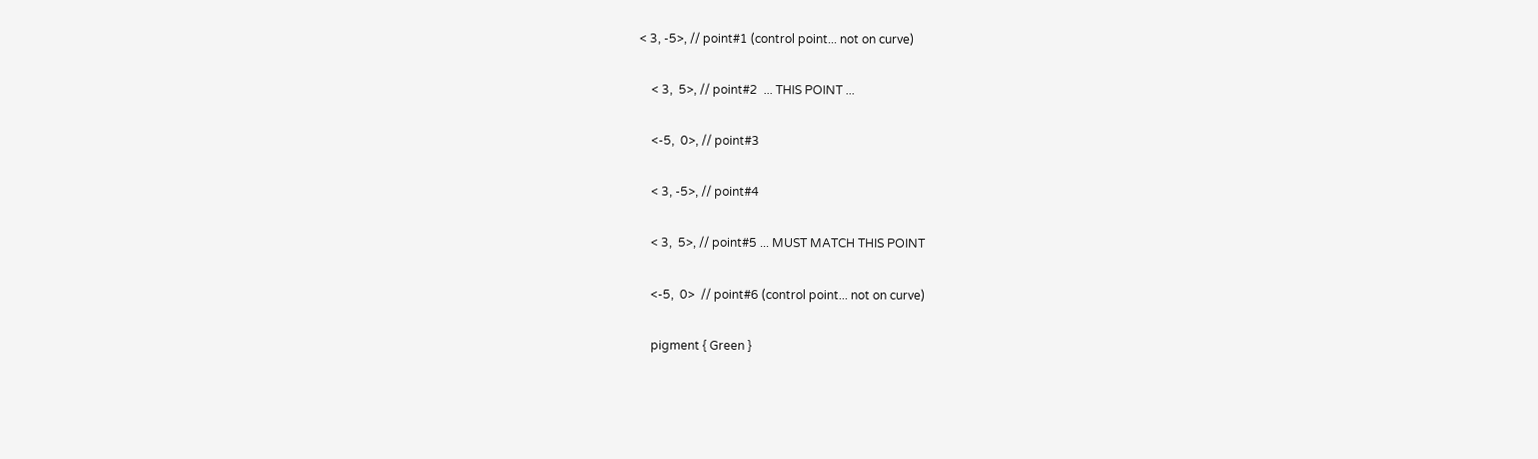< 3, -5>, // point#1 (control point... not on curve)

    < 3,  5>, // point#2  ... THIS POINT ...

    <-5,  0>, // point#3

    < 3, -5>, // point#4

    < 3,  5>, // point#5 ... MUST MATCH THIS POINT

    <-5,  0>  // point#6 (control point... not on curve)

    pigment { Green }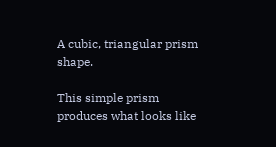A cubic, triangular prism shape.

This simple prism produces what looks like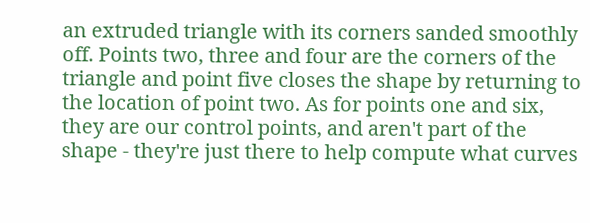an extruded triangle with its corners sanded smoothly off. Points two, three and four are the corners of the triangle and point five closes the shape by returning to the location of point two. As for points one and six, they are our control points, and aren't part of the shape - they're just there to help compute what curves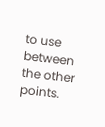to use between the other points.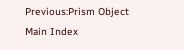Previous:Prism Object   Main Index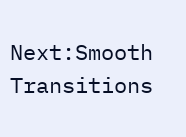Next:Smooth Transitions